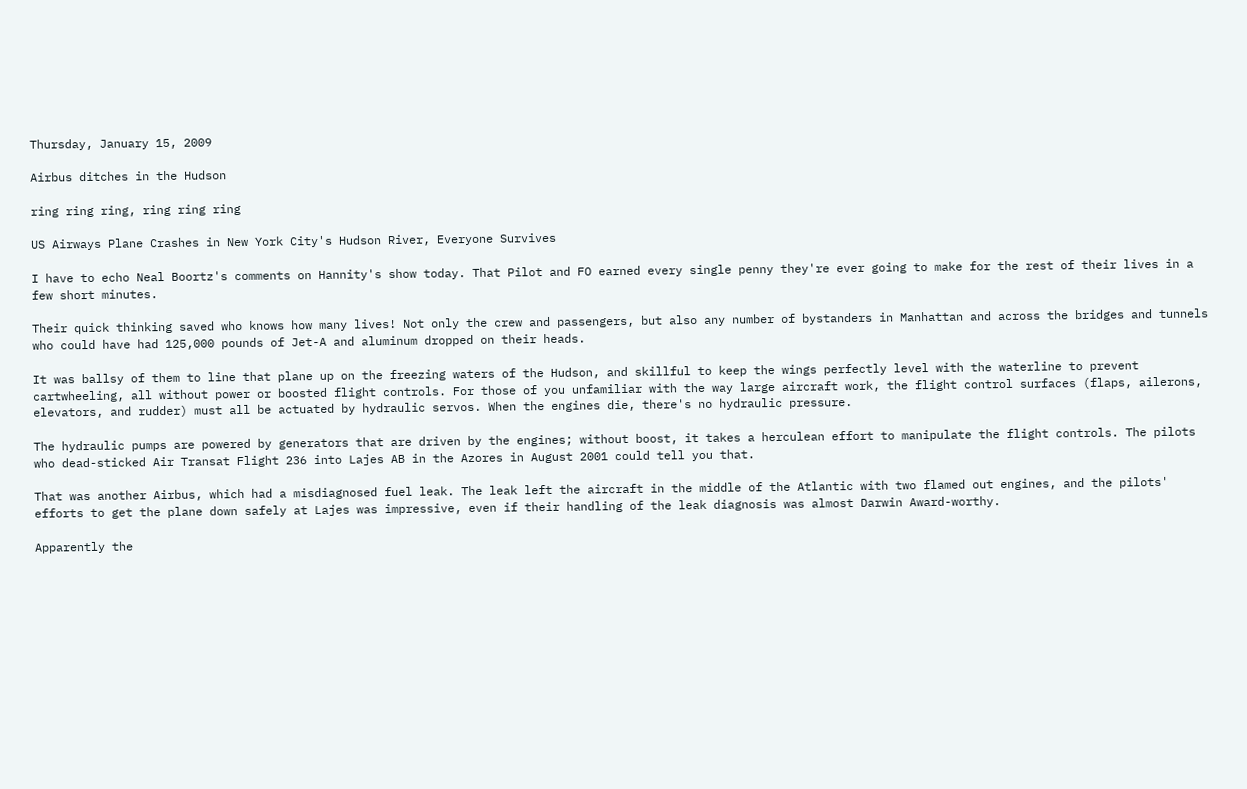Thursday, January 15, 2009

Airbus ditches in the Hudson

ring ring ring, ring ring ring

US Airways Plane Crashes in New York City's Hudson River, Everyone Survives

I have to echo Neal Boortz's comments on Hannity's show today. That Pilot and FO earned every single penny they're ever going to make for the rest of their lives in a few short minutes.

Their quick thinking saved who knows how many lives! Not only the crew and passengers, but also any number of bystanders in Manhattan and across the bridges and tunnels who could have had 125,000 pounds of Jet-A and aluminum dropped on their heads.

It was ballsy of them to line that plane up on the freezing waters of the Hudson, and skillful to keep the wings perfectly level with the waterline to prevent cartwheeling, all without power or boosted flight controls. For those of you unfamiliar with the way large aircraft work, the flight control surfaces (flaps, ailerons, elevators, and rudder) must all be actuated by hydraulic servos. When the engines die, there's no hydraulic pressure.

The hydraulic pumps are powered by generators that are driven by the engines; without boost, it takes a herculean effort to manipulate the flight controls. The pilots who dead-sticked Air Transat Flight 236 into Lajes AB in the Azores in August 2001 could tell you that.

That was another Airbus, which had a misdiagnosed fuel leak. The leak left the aircraft in the middle of the Atlantic with two flamed out engines, and the pilots' efforts to get the plane down safely at Lajes was impressive, even if their handling of the leak diagnosis was almost Darwin Award-worthy.

Apparently the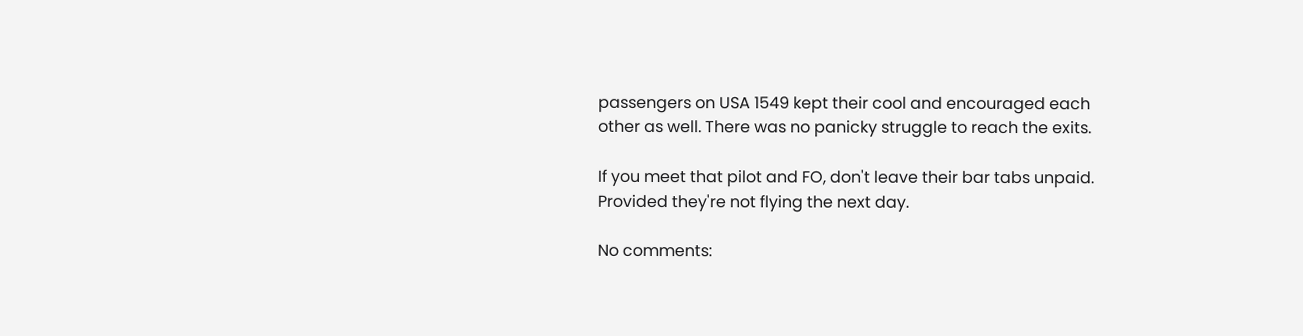passengers on USA 1549 kept their cool and encouraged each other as well. There was no panicky struggle to reach the exits.

If you meet that pilot and FO, don't leave their bar tabs unpaid. Provided they're not flying the next day.

No comments: